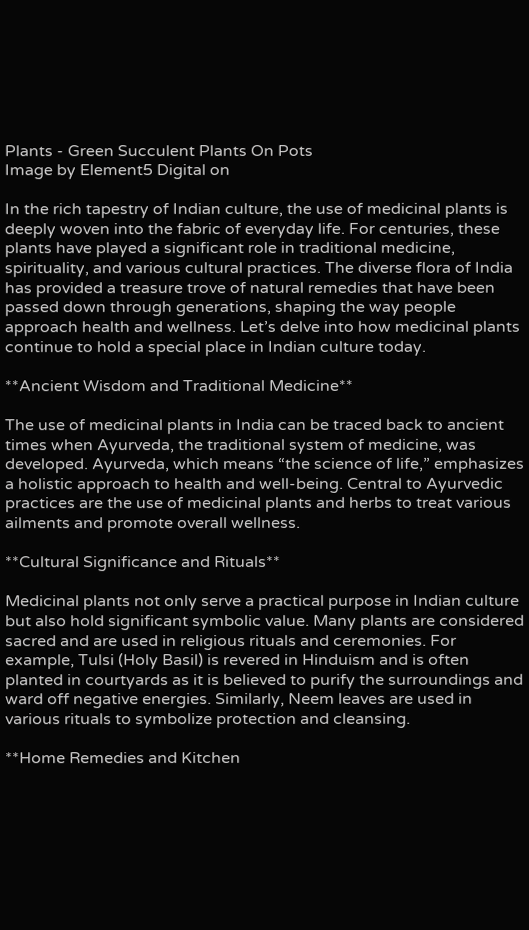Plants - Green Succulent Plants On Pots
Image by Element5 Digital on

In the rich tapestry of Indian culture, the use of medicinal plants is deeply woven into the fabric of everyday life. For centuries, these plants have played a significant role in traditional medicine, spirituality, and various cultural practices. The diverse flora of India has provided a treasure trove of natural remedies that have been passed down through generations, shaping the way people approach health and wellness. Let’s delve into how medicinal plants continue to hold a special place in Indian culture today.

**Ancient Wisdom and Traditional Medicine**

The use of medicinal plants in India can be traced back to ancient times when Ayurveda, the traditional system of medicine, was developed. Ayurveda, which means “the science of life,” emphasizes a holistic approach to health and well-being. Central to Ayurvedic practices are the use of medicinal plants and herbs to treat various ailments and promote overall wellness.

**Cultural Significance and Rituals**

Medicinal plants not only serve a practical purpose in Indian culture but also hold significant symbolic value. Many plants are considered sacred and are used in religious rituals and ceremonies. For example, Tulsi (Holy Basil) is revered in Hinduism and is often planted in courtyards as it is believed to purify the surroundings and ward off negative energies. Similarly, Neem leaves are used in various rituals to symbolize protection and cleansing.

**Home Remedies and Kitchen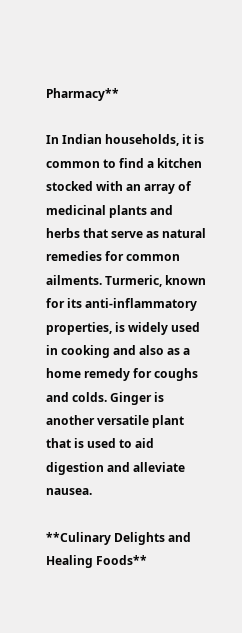Pharmacy**

In Indian households, it is common to find a kitchen stocked with an array of medicinal plants and herbs that serve as natural remedies for common ailments. Turmeric, known for its anti-inflammatory properties, is widely used in cooking and also as a home remedy for coughs and colds. Ginger is another versatile plant that is used to aid digestion and alleviate nausea.

**Culinary Delights and Healing Foods**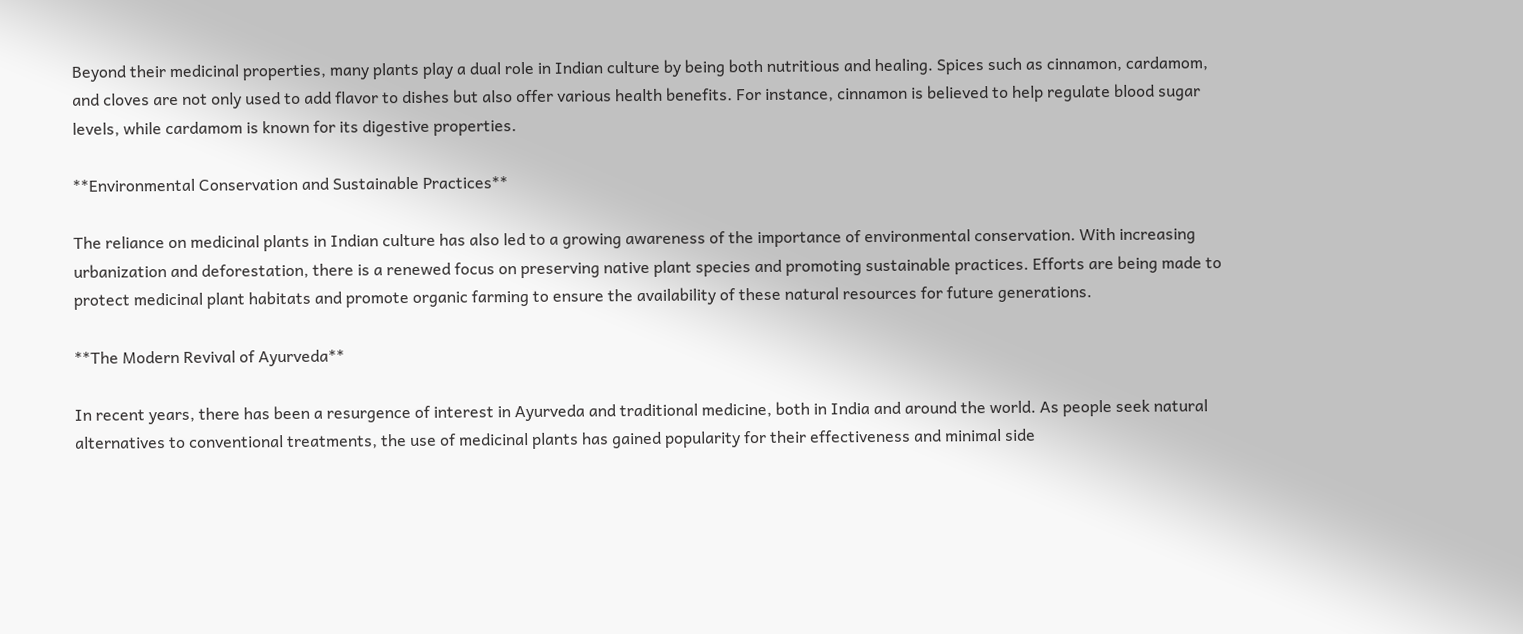Beyond their medicinal properties, many plants play a dual role in Indian culture by being both nutritious and healing. Spices such as cinnamon, cardamom, and cloves are not only used to add flavor to dishes but also offer various health benefits. For instance, cinnamon is believed to help regulate blood sugar levels, while cardamom is known for its digestive properties.

**Environmental Conservation and Sustainable Practices**

The reliance on medicinal plants in Indian culture has also led to a growing awareness of the importance of environmental conservation. With increasing urbanization and deforestation, there is a renewed focus on preserving native plant species and promoting sustainable practices. Efforts are being made to protect medicinal plant habitats and promote organic farming to ensure the availability of these natural resources for future generations.

**The Modern Revival of Ayurveda**

In recent years, there has been a resurgence of interest in Ayurveda and traditional medicine, both in India and around the world. As people seek natural alternatives to conventional treatments, the use of medicinal plants has gained popularity for their effectiveness and minimal side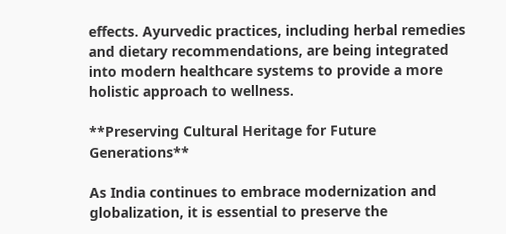effects. Ayurvedic practices, including herbal remedies and dietary recommendations, are being integrated into modern healthcare systems to provide a more holistic approach to wellness.

**Preserving Cultural Heritage for Future Generations**

As India continues to embrace modernization and globalization, it is essential to preserve the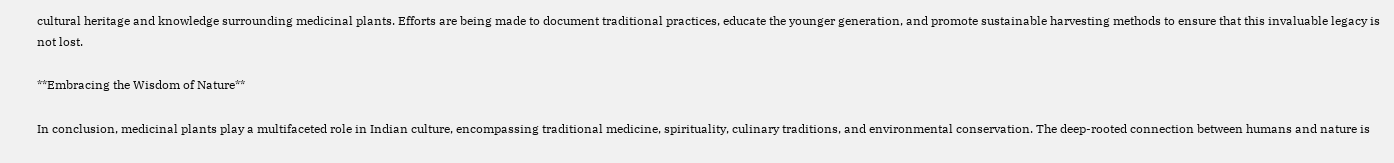cultural heritage and knowledge surrounding medicinal plants. Efforts are being made to document traditional practices, educate the younger generation, and promote sustainable harvesting methods to ensure that this invaluable legacy is not lost.

**Embracing the Wisdom of Nature**

In conclusion, medicinal plants play a multifaceted role in Indian culture, encompassing traditional medicine, spirituality, culinary traditions, and environmental conservation. The deep-rooted connection between humans and nature is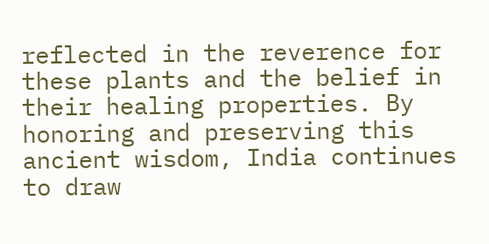reflected in the reverence for these plants and the belief in their healing properties. By honoring and preserving this ancient wisdom, India continues to draw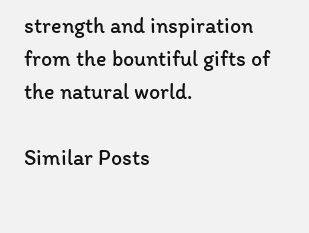strength and inspiration from the bountiful gifts of the natural world.

Similar Posts